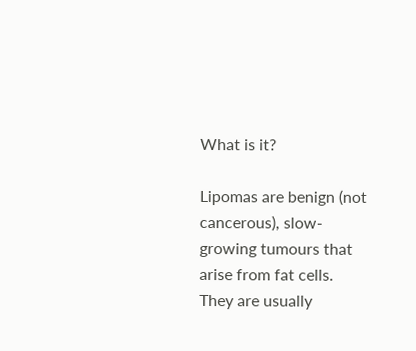What is it?

Lipomas are benign (not cancerous), slow-growing tumours that arise from fat cells. They are usually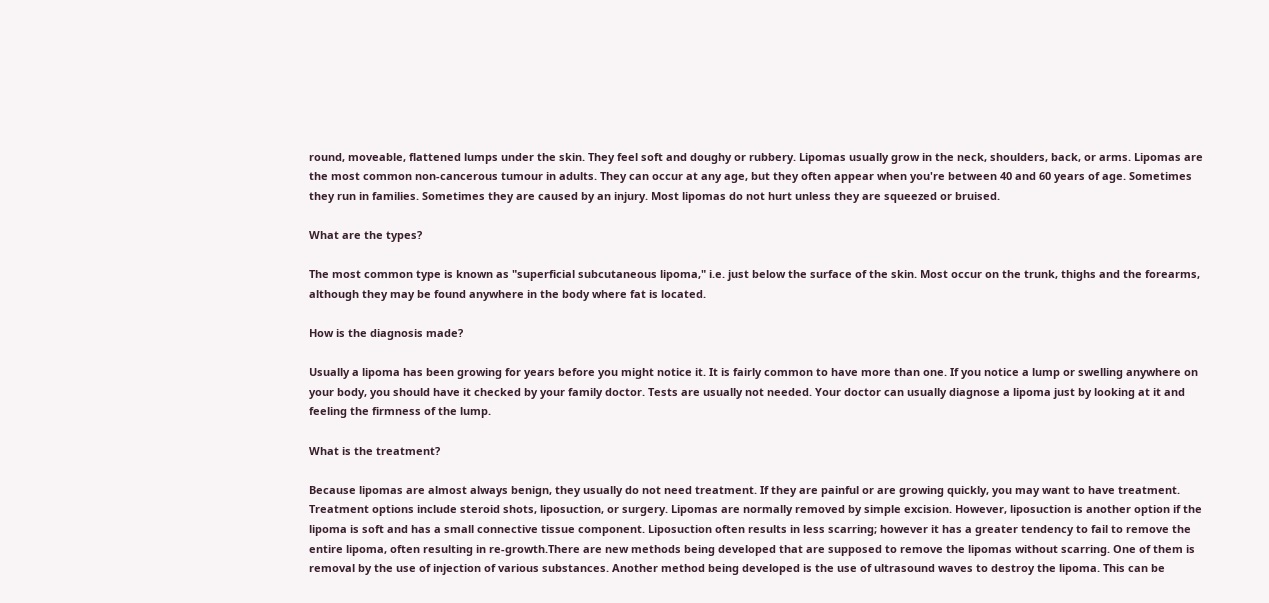round, moveable, flattened lumps under the skin. They feel soft and doughy or rubbery. Lipomas usually grow in the neck, shoulders, back, or arms. Lipomas are the most common non-cancerous tumour in adults. They can occur at any age, but they often appear when you're between 40 and 60 years of age. Sometimes they run in families. Sometimes they are caused by an injury. Most lipomas do not hurt unless they are squeezed or bruised.

What are the types?

The most common type is known as "superficial subcutaneous lipoma," i.e. just below the surface of the skin. Most occur on the trunk, thighs and the forearms, although they may be found anywhere in the body where fat is located.

How is the diagnosis made?

Usually a lipoma has been growing for years before you might notice it. It is fairly common to have more than one. If you notice a lump or swelling anywhere on your body, you should have it checked by your family doctor. Tests are usually not needed. Your doctor can usually diagnose a lipoma just by looking at it and feeling the firmness of the lump.

What is the treatment?

Because lipomas are almost always benign, they usually do not need treatment. If they are painful or are growing quickly, you may want to have treatment. Treatment options include steroid shots, liposuction, or surgery. Lipomas are normally removed by simple excision. However, liposuction is another option if the lipoma is soft and has a small connective tissue component. Liposuction often results in less scarring; however it has a greater tendency to fail to remove the entire lipoma, often resulting in re-growth.There are new methods being developed that are supposed to remove the lipomas without scarring. One of them is removal by the use of injection of various substances. Another method being developed is the use of ultrasound waves to destroy the lipoma. This can be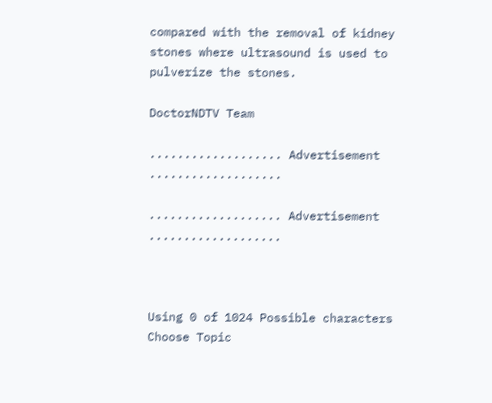compared with the removal of kidney stones where ultrasound is used to pulverize the stones.

DoctorNDTV Team

................... Advertisement ...................

................... Advertisement ...................



Using 0 of 1024 Possible characters
Choose Topic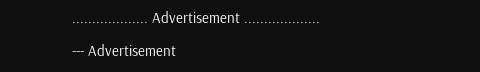................... Advertisement ...................

--- Advertisement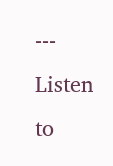---
Listen to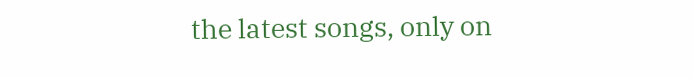the latest songs, only on